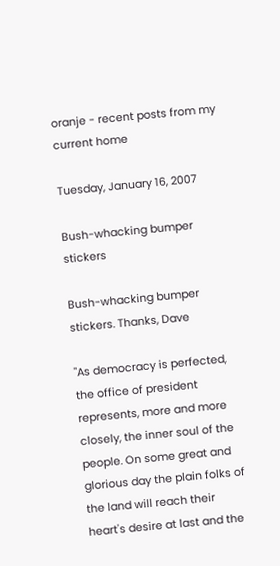oranje - recent posts from my current home

Tuesday, January 16, 2007

Bush-whacking bumper stickers

Bush-whacking bumper stickers. Thanks, Dave

"As democracy is perfected, the office of president represents, more and more closely, the inner soul of the people. On some great and glorious day the plain folks of the land will reach their heart's desire at last and the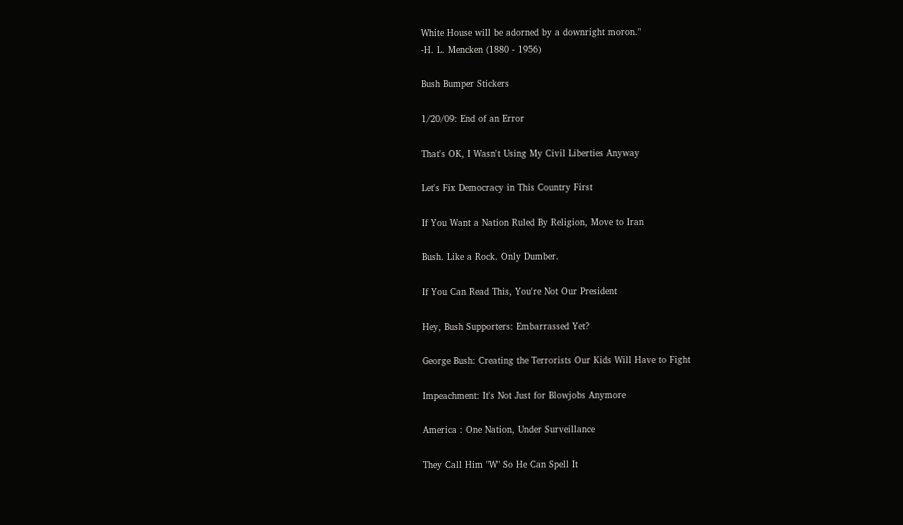White House will be adorned by a downright moron."
-H. L. Mencken (1880 - 1956)

Bush Bumper Stickers

1/20/09: End of an Error

That's OK, I Wasn't Using My Civil Liberties Anyway

Let's Fix Democracy in This Country First

If You Want a Nation Ruled By Religion, Move to Iran

Bush. Like a Rock. Only Dumber.

If You Can Read This, You're Not Our President

Hey, Bush Supporters: Embarrassed Yet?

George Bush: Creating the Terrorists Our Kids Will Have to Fight

Impeachment: It's Not Just for Blowjobs Anymore

America : One Nation, Under Surveillance

They Call Him "W" So He Can Spell It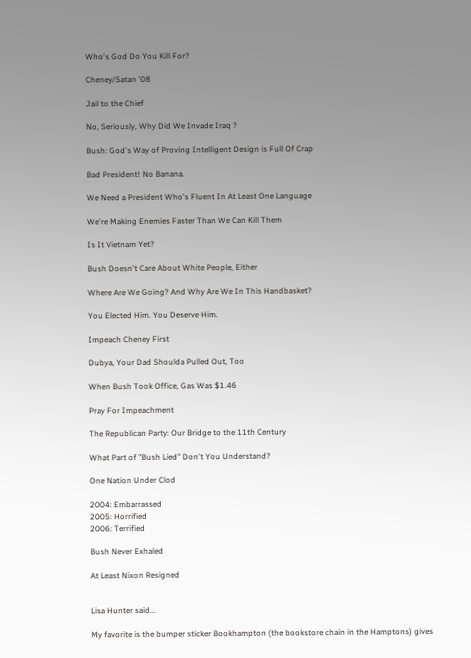Who's God Do You Kill For?

Cheney/Satan '08

Jail to the Chief

No, Seriously, Why Did We Invade Iraq ?

Bush: God's Way of Proving Intelligent Design is Full Of Crap

Bad President! No Banana.

We Need a President Who's Fluent In At Least One Language

We're Making Enemies Faster Than We Can Kill Them

Is It Vietnam Yet?

Bush Doesn't Care About White People, Either

Where Are We Going? And Why Are We In This Handbasket?

You Elected Him. You Deserve Him.

Impeach Cheney First

Dubya, Your Dad Shoulda Pulled Out, Too

When Bush Took Office, Gas Was $1.46

Pray For Impeachment

The Republican Party: Our Bridge to the 11th Century

What Part of "Bush Lied" Don't You Understand?

One Nation Under Clod

2004: Embarrassed
2005: Horrified
2006: Terrified

Bush Never Exhaled

At Least Nixon Resigned


Lisa Hunter said...

My favorite is the bumper sticker Bookhampton (the bookstore chain in the Hamptons) gives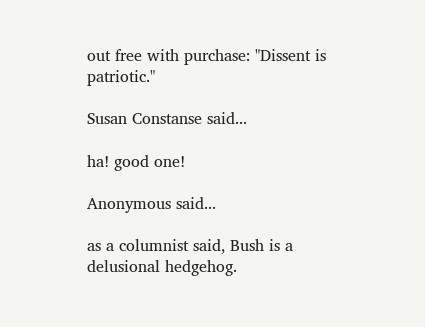out free with purchase: "Dissent is patriotic."

Susan Constanse said...

ha! good one!

Anonymous said...

as a columnist said, Bush is a delusional hedgehog.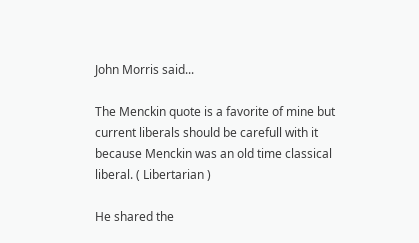John Morris said...

The Menckin quote is a favorite of mine but current liberals should be carefull with it because Menckin was an old time classical liberal. ( Libertarian )

He shared the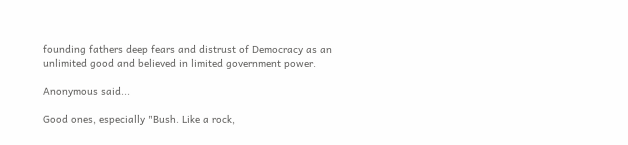founding fathers deep fears and distrust of Democracy as an unlimited good and believed in limited government power.

Anonymous said...

Good ones, especially "Bush. Like a rock,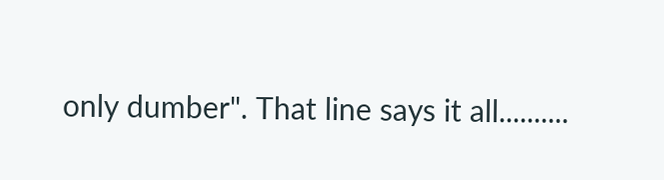only dumber". That line says it all..........